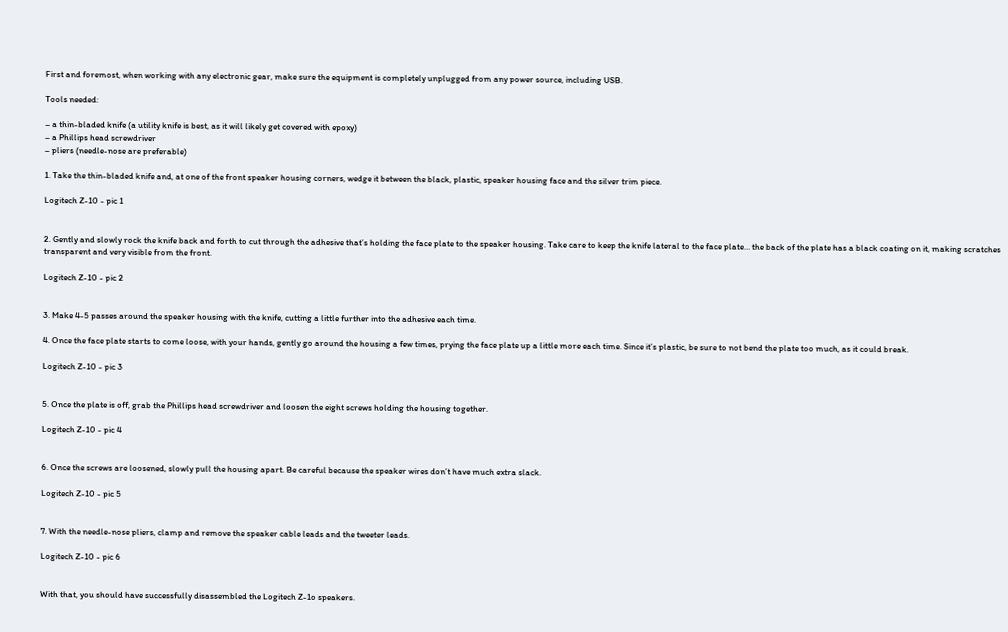First and foremost, when working with any electronic gear, make sure the equipment is completely unplugged from any power source, including USB.

Tools needed:

– a thin-bladed knife (a utility knife is best, as it will likely get covered with epoxy)
– a Phillips head screwdriver
– pliers (needle-nose are preferable)

1. Take the thin-bladed knife and, at one of the front speaker housing corners, wedge it between the black, plastic, speaker housing face and the silver trim piece.

Logitech Z-10 - pic 1


2. Gently and slowly rock the knife back and forth to cut through the adhesive that’s holding the face plate to the speaker housing. Take care to keep the knife lateral to the face plate… the back of the plate has a black coating on it, making scratches transparent and very visible from the front.

Logitech Z-10 - pic 2


3. Make 4-5 passes around the speaker housing with the knife, cutting a little further into the adhesive each time.

4. Once the face plate starts to come loose, with your hands, gently go around the housing a few times, prying the face plate up a little more each time. Since it’s plastic, be sure to not bend the plate too much, as it could break.

Logitech Z-10 - pic 3


5. Once the plate is off, grab the Phillips head screwdriver and loosen the eight screws holding the housing together.

Logitech Z-10 - pic 4


6. Once the screws are loosened, slowly pull the housing apart. Be careful because the speaker wires don’t have much extra slack.

Logitech Z-10 - pic 5


7. With the needle-nose pliers, clamp and remove the speaker cable leads and the tweeter leads.

Logitech Z-10 - pic 6


With that, you should have successfully disassembled the Logitech Z-1o speakers.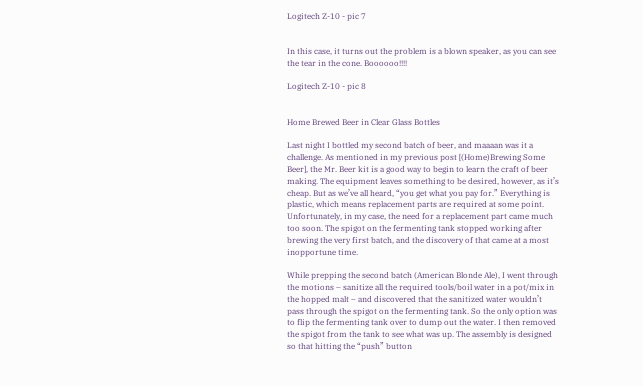Logitech Z-10 - pic 7


In this case, it turns out the problem is a blown speaker, as you can see the tear in the cone. Boooooo!!!!

Logitech Z-10 - pic 8


Home Brewed Beer in Clear Glass Bottles

Last night I bottled my second batch of beer, and maaaan was it a challenge. As mentioned in my previous post [(Home)Brewing Some Beer], the Mr. Beer kit is a good way to begin to learn the craft of beer making. The equipment leaves something to be desired, however, as it’s cheap. But as we’ve all heard, “you get what you pay for.” Everything is plastic, which means replacement parts are required at some point. Unfortunately, in my case, the need for a replacement part came much too soon. The spigot on the fermenting tank stopped working after brewing the very first batch, and the discovery of that came at a most inopportune time.

While prepping the second batch (American Blonde Ale), I went through the motions – sanitize all the required tools/boil water in a pot/mix in the hopped malt – and discovered that the sanitized water wouldn’t pass through the spigot on the fermenting tank. So the only option was to flip the fermenting tank over to dump out the water. I then removed the spigot from the tank to see what was up. The assembly is designed so that hitting the “push” button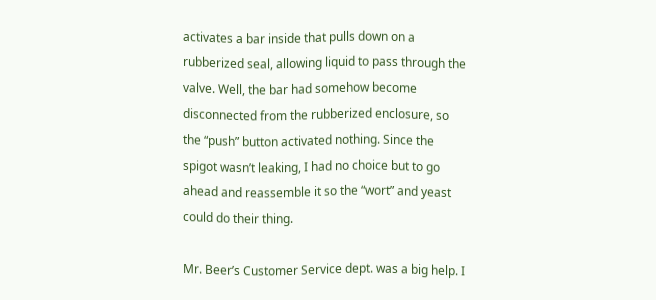activates a bar inside that pulls down on a rubberized seal, allowing liquid to pass through the valve. Well, the bar had somehow become disconnected from the rubberized enclosure, so the “push” button activated nothing. Since the spigot wasn’t leaking, I had no choice but to go ahead and reassemble it so the “wort” and yeast could do their thing.

Mr. Beer’s Customer Service dept. was a big help. I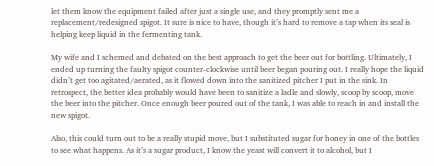let them know the equipment failed after just a single use, and they promptly sent me a replacement/redesigned spigot. It sure is nice to have, though it’s hard to remove a tap when its seal is helping keep liquid in the fermenting tank.

My wife and I schemed and debated on the best approach to get the beer out for bottling. Ultimately, I ended up turning the faulty spigot counter-clockwise until beer began pouring out. I really hope the liquid didn’t get too agitated/aerated, as it flowed down into the sanitized pitcher I put in the sink. In retrospect, the better idea probably would have been to sanitize a ladle and slowly, scoop by scoop, move the beer into the pitcher. Once enough beer poured out of the tank, I was able to reach in and install the new spigot.

Also, this could turn out to be a really stupid move, but I substituted sugar for honey in one of the bottles to see what happens. As it’s a sugar product, I know the yeast will convert it to alcohol, but I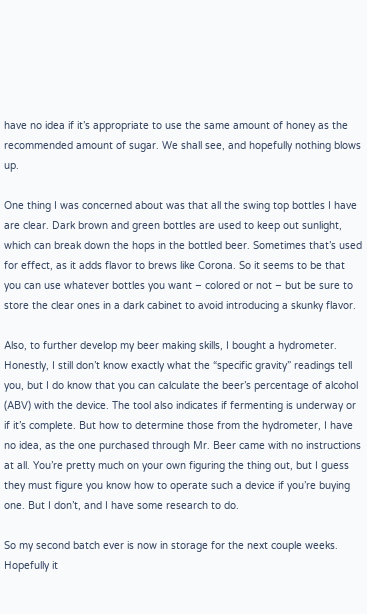have no idea if it’s appropriate to use the same amount of honey as the recommended amount of sugar. We shall see, and hopefully nothing blows up.

One thing I was concerned about was that all the swing top bottles I have are clear. Dark brown and green bottles are used to keep out sunlight, which can break down the hops in the bottled beer. Sometimes that’s used for effect, as it adds flavor to brews like Corona. So it seems to be that you can use whatever bottles you want – colored or not – but be sure to store the clear ones in a dark cabinet to avoid introducing a skunky flavor.

Also, to further develop my beer making skills, I bought a hydrometer. Honestly, I still don’t know exactly what the “specific gravity” readings tell you, but I do know that you can calculate the beer’s percentage of alcohol (ABV) with the device. The tool also indicates if fermenting is underway or if it’s complete. But how to determine those from the hydrometer, I have no idea, as the one purchased through Mr. Beer came with no instructions at all. You’re pretty much on your own figuring the thing out, but I guess they must figure you know how to operate such a device if you’re buying one. But I don’t, and I have some research to do.

So my second batch ever is now in storage for the next couple weeks. Hopefully it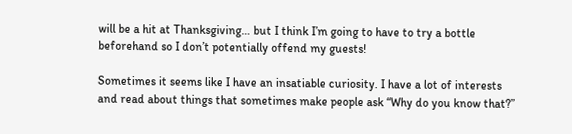will be a hit at Thanksgiving… but I think I’m going to have to try a bottle beforehand so I don’t potentially offend my guests!

Sometimes it seems like I have an insatiable curiosity. I have a lot of interests and read about things that sometimes make people ask “Why do you know that?”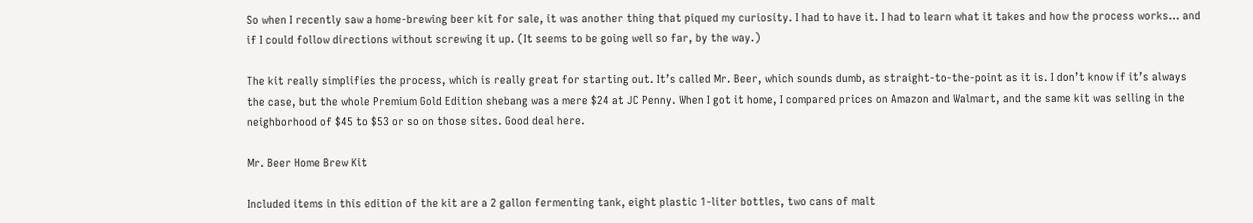So when I recently saw a home-brewing beer kit for sale, it was another thing that piqued my curiosity. I had to have it. I had to learn what it takes and how the process works… and if I could follow directions without screwing it up. (It seems to be going well so far, by the way.)

The kit really simplifies the process, which is really great for starting out. It’s called Mr. Beer, which sounds dumb, as straight-to-the-point as it is. I don’t know if it’s always the case, but the whole Premium Gold Edition shebang was a mere $24 at JC Penny. When I got it home, I compared prices on Amazon and Walmart, and the same kit was selling in the neighborhood of $45 to $53 or so on those sites. Good deal here.

Mr. Beer Home Brew Kit

Included items in this edition of the kit are a 2 gallon fermenting tank, eight plastic 1-liter bottles, two cans of malt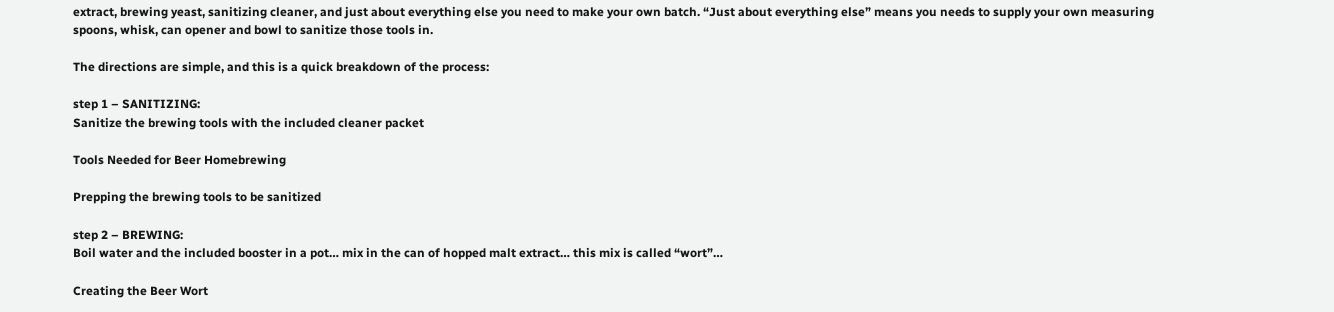extract, brewing yeast, sanitizing cleaner, and just about everything else you need to make your own batch. “Just about everything else” means you needs to supply your own measuring spoons, whisk, can opener and bowl to sanitize those tools in.

The directions are simple, and this is a quick breakdown of the process:

step 1 – SANITIZING:
Sanitize the brewing tools with the included cleaner packet

Tools Needed for Beer Homebrewing

Prepping the brewing tools to be sanitized

step 2 – BREWING:
Boil water and the included booster in a pot… mix in the can of hopped malt extract… this mix is called “wort”…

Creating the Beer Wort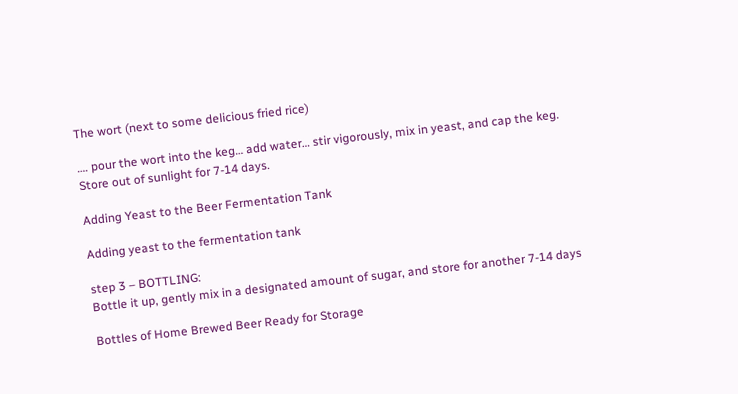The wort (next to some delicious fried rice)

…. pour the wort into the keg… add water… stir vigorously, mix in yeast, and cap the keg. Store out of sunlight for 7-14 days.

Adding Yeast to the Beer Fermentation Tank

Adding yeast to the fermentation tank

step 3 – BOTTLING:
Bottle it up, gently mix in a designated amount of sugar, and store for another 7-14 days

Bottles of Home Brewed Beer Ready for Storage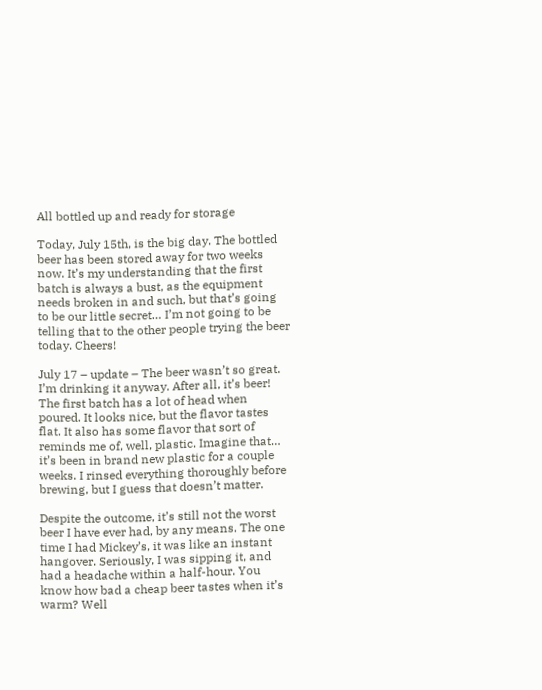All bottled up and ready for storage

Today, July 15th, is the big day. The bottled beer has been stored away for two weeks now. It’s my understanding that the first batch is always a bust, as the equipment needs broken in and such, but that’s going to be our little secret… I’m not going to be telling that to the other people trying the beer today. Cheers!

July 17 – update – The beer wasn’t so great. I’m drinking it anyway. After all, it’s beer! The first batch has a lot of head when poured. It looks nice, but the flavor tastes flat. It also has some flavor that sort of reminds me of, well, plastic. Imagine that… it’s been in brand new plastic for a couple weeks. I rinsed everything thoroughly before brewing, but I guess that doesn’t matter.

Despite the outcome, it’s still not the worst beer I have ever had, by any means. The one time I had Mickey’s, it was like an instant hangover. Seriously, I was sipping it, and had a headache within a half-hour. You know how bad a cheap beer tastes when it’s warm? Well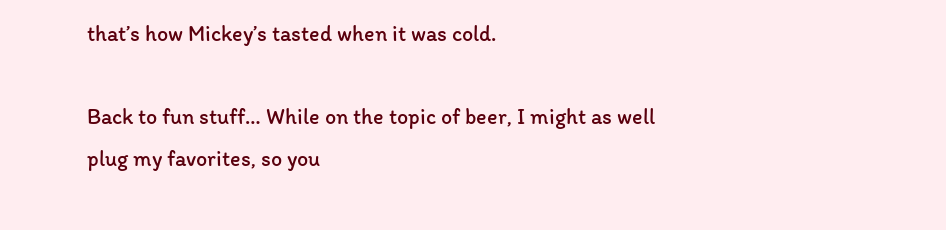that’s how Mickey’s tasted when it was cold.

Back to fun stuff… While on the topic of beer, I might as well plug my favorites, so you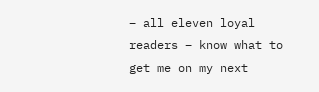– all eleven loyal readers – know what to get me on my next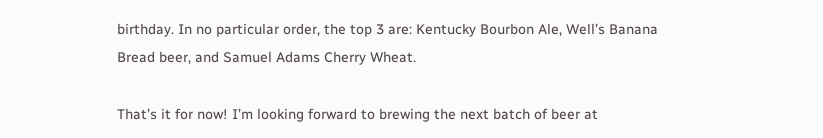birthday. In no particular order, the top 3 are: Kentucky Bourbon Ale, Well’s Banana Bread beer, and Samuel Adams Cherry Wheat.

That’s it for now! I’m looking forward to brewing the next batch of beer at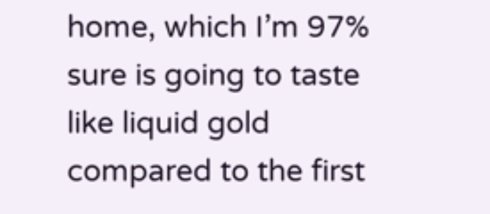home, which I’m 97% sure is going to taste like liquid gold compared to the first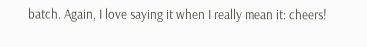batch. Again, I love saying it when I really mean it: cheers!